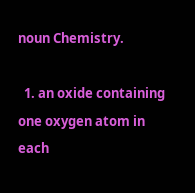noun Chemistry.

  1. an oxide containing one oxygen atom in each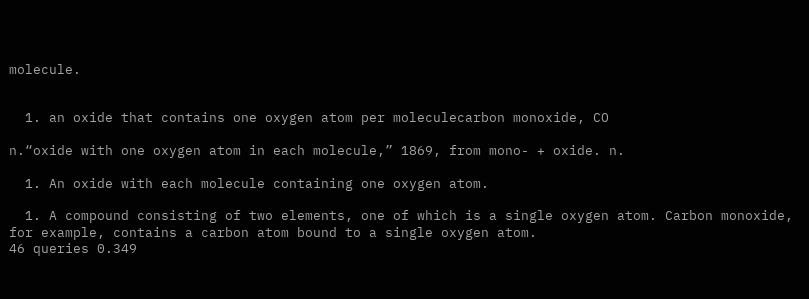molecule.


  1. an oxide that contains one oxygen atom per moleculecarbon monoxide, CO

n.“oxide with one oxygen atom in each molecule,” 1869, from mono- + oxide. n.

  1. An oxide with each molecule containing one oxygen atom.

  1. A compound consisting of two elements, one of which is a single oxygen atom. Carbon monoxide, for example, contains a carbon atom bound to a single oxygen atom.
46 queries 0.349